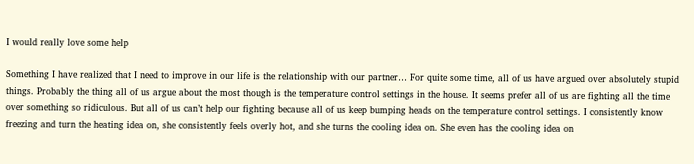I would really love some help

Something I have realized that I need to improve in our life is the relationship with our partner… For quite some time, all of us have argued over absolutely stupid things. Probably the thing all of us argue about the most though is the temperature control settings in the house. It seems prefer all of us are fighting all the time over something so ridiculous. But all of us can’t help our fighting because all of us keep bumping heads on the temperature control settings. I consistently know freezing and turn the heating idea on, she consistently feels overly hot, and she turns the cooling idea on. She even has the cooling idea on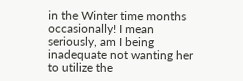in the Winter time months occasionally! I mean seriously, am I being inadequate not wanting her to utilize the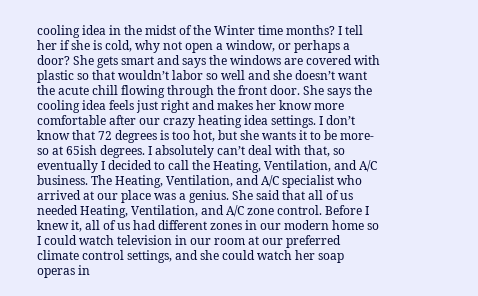cooling idea in the midst of the Winter time months? I tell her if she is cold, why not open a window, or perhaps a door? She gets smart and says the windows are covered with plastic so that wouldn’t labor so well and she doesn’t want the acute chill flowing through the front door. She says the cooling idea feels just right and makes her know more comfortable after our crazy heating idea settings. I don’t know that 72 degrees is too hot, but she wants it to be more-so at 65ish degrees. I absolutely can’t deal with that, so eventually I decided to call the Heating, Ventilation, and A/C business. The Heating, Ventilation, and A/C specialist who arrived at our place was a genius. She said that all of us needed Heating, Ventilation, and A/C zone control. Before I knew it, all of us had different zones in our modern home so I could watch television in our room at our preferred climate control settings, and she could watch her soap operas in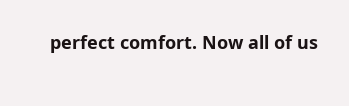perfect comfort. Now all of us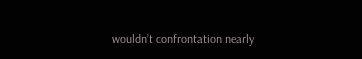wouldn’t confrontation nearly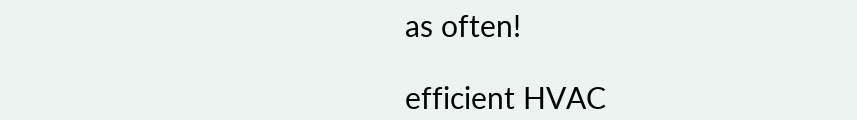as often!

efficient HVAC